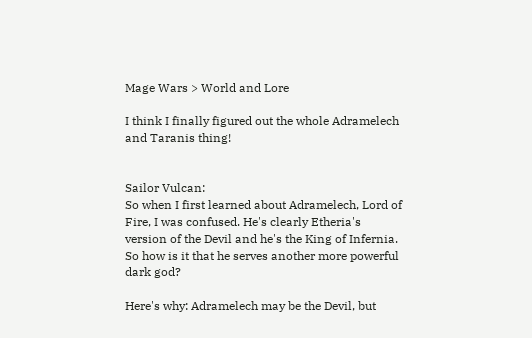Mage Wars > World and Lore

I think I finally figured out the whole Adramelech and Taranis thing!


Sailor Vulcan:
So when I first learned about Adramelech, Lord of Fire, I was confused. He's clearly Etheria's version of the Devil and he's the King of Infernia. So how is it that he serves another more powerful dark god?

Here's why: Adramelech may be the Devil, but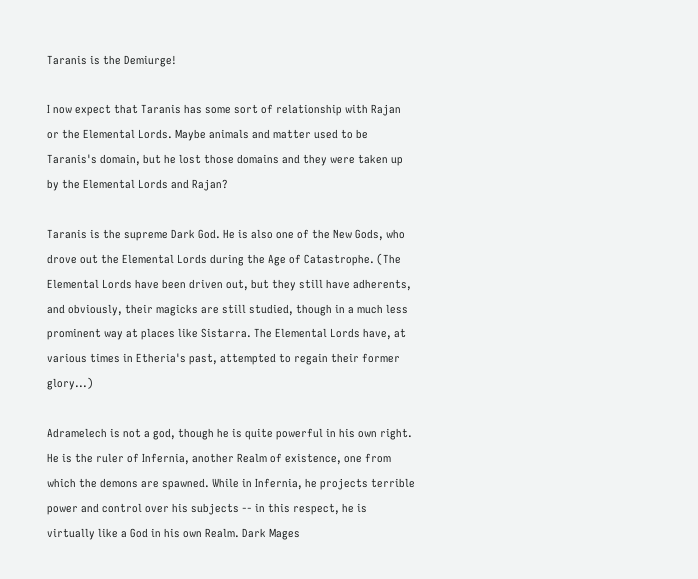Taranis is the Demiurge!

I now expect that Taranis has some sort of relationship with Rajan or the Elemental Lords. Maybe animals and matter used to be Taranis's domain, but he lost those domains and they were taken up by the Elemental Lords and Rajan?

Taranis is the supreme Dark God. He is also one of the New Gods, who drove out the Elemental Lords during the Age of Catastrophe. (The Elemental Lords have been driven out, but they still have adherents, and obviously, their magicks are still studied, though in a much less prominent way at places like Sistarra. The Elemental Lords have, at various times in Etheria's past, attempted to regain their former glory...)

Adramelech is not a god, though he is quite powerful in his own right. He is the ruler of Infernia, another Realm of existence, one from which the demons are spawned. While in Infernia, he projects terrible power and control over his subjects -- in this respect, he is virtually like a God in his own Realm. Dark Mages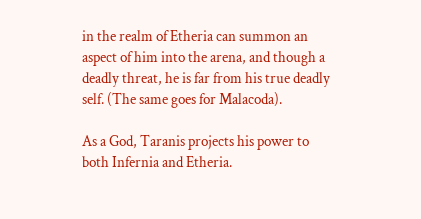in the realm of Etheria can summon an aspect of him into the arena, and though a deadly threat, he is far from his true deadly self. (The same goes for Malacoda).

As a God, Taranis projects his power to both Infernia and Etheria.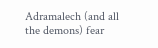Adramalech (and all the demons) fear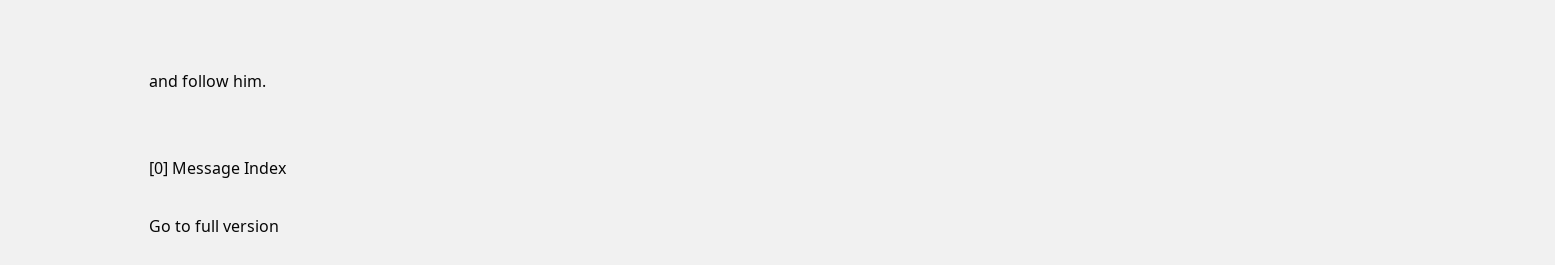and follow him.


[0] Message Index

Go to full version